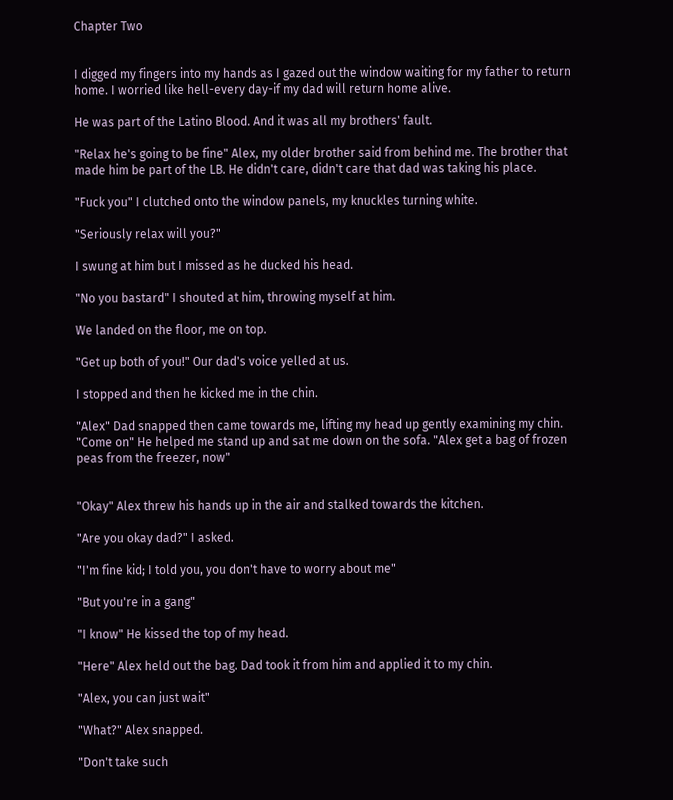Chapter Two


I digged my fingers into my hands as I gazed out the window waiting for my father to return home. I worried like hell-every day-if my dad will return home alive.

He was part of the Latino Blood. And it was all my brothers' fault.

"Relax he's going to be fine" Alex, my older brother said from behind me. The brother that made him be part of the LB. He didn't care, didn't care that dad was taking his place.

"Fuck you" I clutched onto the window panels, my knuckles turning white.

"Seriously relax will you?"

I swung at him but I missed as he ducked his head.

"No you bastard" I shouted at him, throwing myself at him.

We landed on the floor, me on top.

"Get up both of you!" Our dad's voice yelled at us.

I stopped and then he kicked me in the chin.

"Alex" Dad snapped then came towards me, lifting my head up gently examining my chin. "Come on" He helped me stand up and sat me down on the sofa. "Alex get a bag of frozen peas from the freezer, now"


"Okay" Alex threw his hands up in the air and stalked towards the kitchen.

"Are you okay dad?" I asked.

"I'm fine kid; I told you, you don't have to worry about me"

"But you're in a gang"

"I know" He kissed the top of my head.

"Here" Alex held out the bag. Dad took it from him and applied it to my chin.

"Alex, you can just wait"

"What?" Alex snapped.

"Don't take such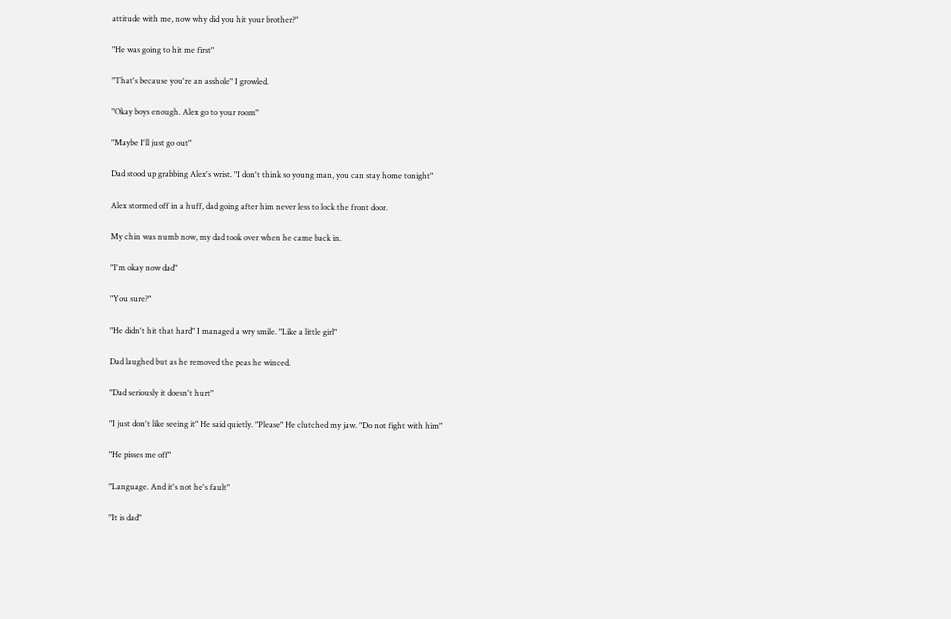attitude with me, now why did you hit your brother?"

"He was going to hit me first"

"That's because you're an asshole" I growled.

"Okay boys enough. Alex go to your room"

"Maybe I'll just go out"

Dad stood up grabbing Alex's wrist. "I don't think so young man, you can stay home tonight"

Alex stormed off in a huff, dad going after him never less to lock the front door.

My chin was numb now, my dad took over when he came back in.

"I'm okay now dad"

"You sure?"

"He didn't hit that hard" I managed a wry smile. "Like a little girl"

Dad laughed but as he removed the peas he winced.

"Dad seriously it doesn't hurt"

"I just don't like seeing it" He said quietly. "Please" He clutched my jaw. "Do not fight with him"

"He pisses me off"

"Language. And it's not he's fault"

"It is dad"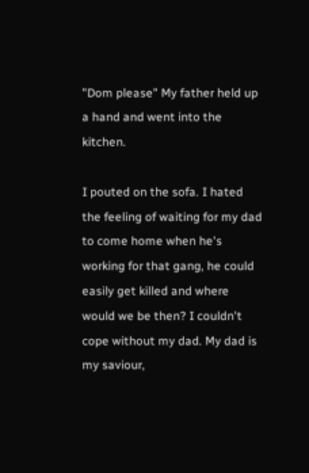"Dom please" My father held up a hand and went into the kitchen.

I pouted on the sofa. I hated the feeling of waiting for my dad to come home when he's working for that gang, he could easily get killed and where would we be then? I couldn't cope without my dad. My dad is my saviour,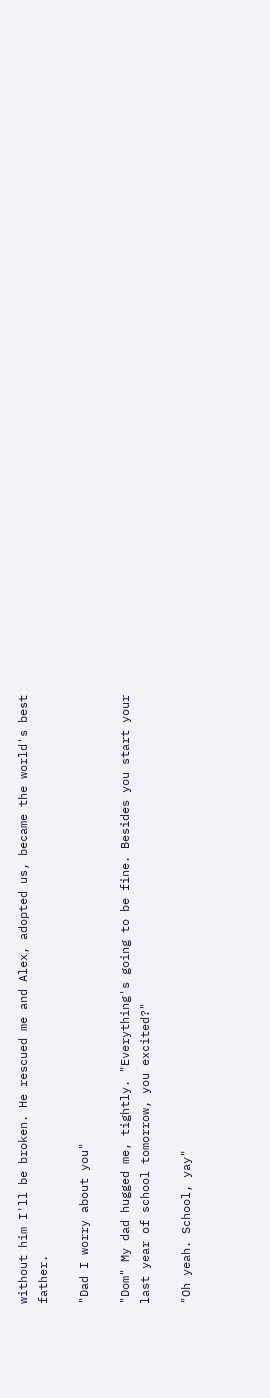without him I'll be broken. He rescued me and Alex, adopted us, became the world's best father.

"Dad I worry about you"

"Dom" My dad hugged me, tightly. "Everything's going to be fine. Besides you start your last year of school tomorrow, you excited?"

"Oh yeah. School, yay"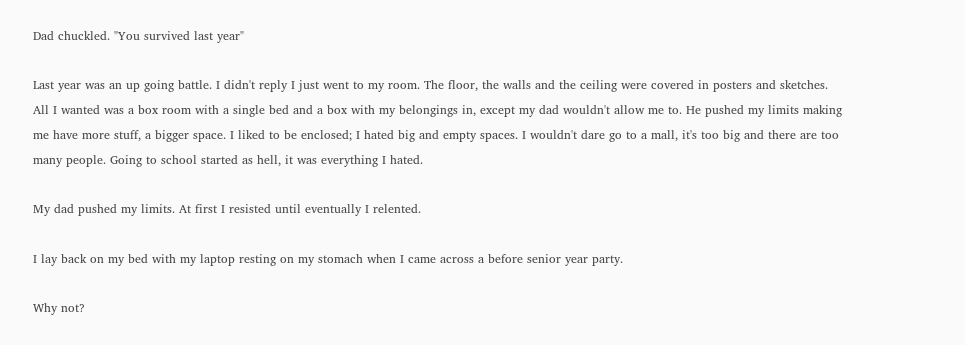Dad chuckled. "You survived last year"

Last year was an up going battle. I didn't reply I just went to my room. The floor, the walls and the ceiling were covered in posters and sketches. All I wanted was a box room with a single bed and a box with my belongings in, except my dad wouldn't allow me to. He pushed my limits making me have more stuff, a bigger space. I liked to be enclosed; I hated big and empty spaces. I wouldn't dare go to a mall, it's too big and there are too many people. Going to school started as hell, it was everything I hated.

My dad pushed my limits. At first I resisted until eventually I relented.

I lay back on my bed with my laptop resting on my stomach when I came across a before senior year party.

Why not?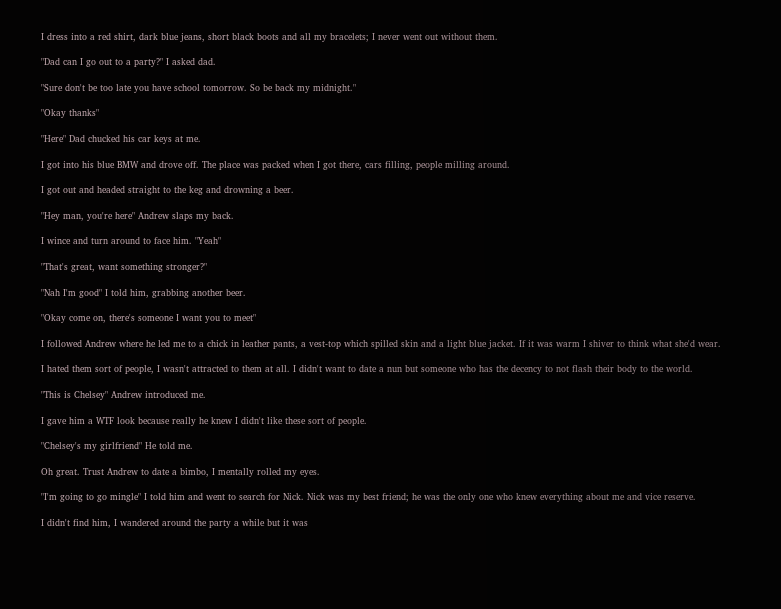I dress into a red shirt, dark blue jeans, short black boots and all my bracelets; I never went out without them.

"Dad can I go out to a party?" I asked dad.

"Sure don't be too late you have school tomorrow. So be back my midnight."

"Okay thanks"

"Here" Dad chucked his car keys at me.

I got into his blue BMW and drove off. The place was packed when I got there, cars filling, people milling around.

I got out and headed straight to the keg and drowning a beer.

"Hey man, you're here" Andrew slaps my back.

I wince and turn around to face him. "Yeah"

"That's great, want something stronger?"

"Nah I'm good" I told him, grabbing another beer.

"Okay come on, there's someone I want you to meet"

I followed Andrew where he led me to a chick in leather pants, a vest-top which spilled skin and a light blue jacket. If it was warm I shiver to think what she'd wear.

I hated them sort of people, I wasn't attracted to them at all. I didn't want to date a nun but someone who has the decency to not flash their body to the world.

"This is Chelsey" Andrew introduced me.

I gave him a WTF look because really he knew I didn't like these sort of people.

"Chelsey's my girlfriend" He told me.

Oh great. Trust Andrew to date a bimbo, I mentally rolled my eyes.

"I'm going to go mingle" I told him and went to search for Nick. Nick was my best friend; he was the only one who knew everything about me and vice reserve.

I didn't find him, I wandered around the party a while but it was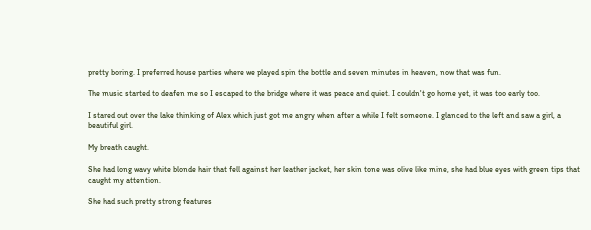pretty boring. I preferred house parties where we played spin the bottle and seven minutes in heaven, now that was fun.

The music started to deafen me so I escaped to the bridge where it was peace and quiet. I couldn't go home yet, it was too early too.

I stared out over the lake thinking of Alex which just got me angry when after a while I felt someone. I glanced to the left and saw a girl, a beautiful girl.

My breath caught.

She had long wavy white blonde hair that fell against her leather jacket, her skin tone was olive like mine, she had blue eyes with green tips that caught my attention.

She had such pretty strong features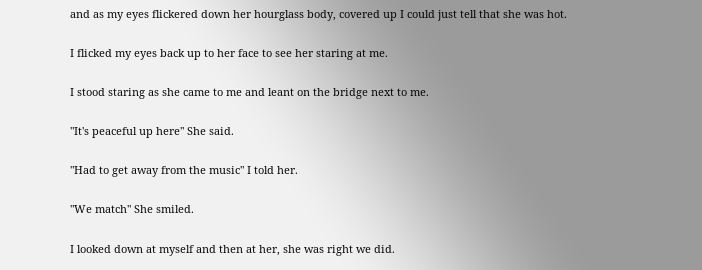and as my eyes flickered down her hourglass body, covered up I could just tell that she was hot.

I flicked my eyes back up to her face to see her staring at me.

I stood staring as she came to me and leant on the bridge next to me.

"It's peaceful up here" She said.

"Had to get away from the music" I told her.

"We match" She smiled.

I looked down at myself and then at her, she was right we did.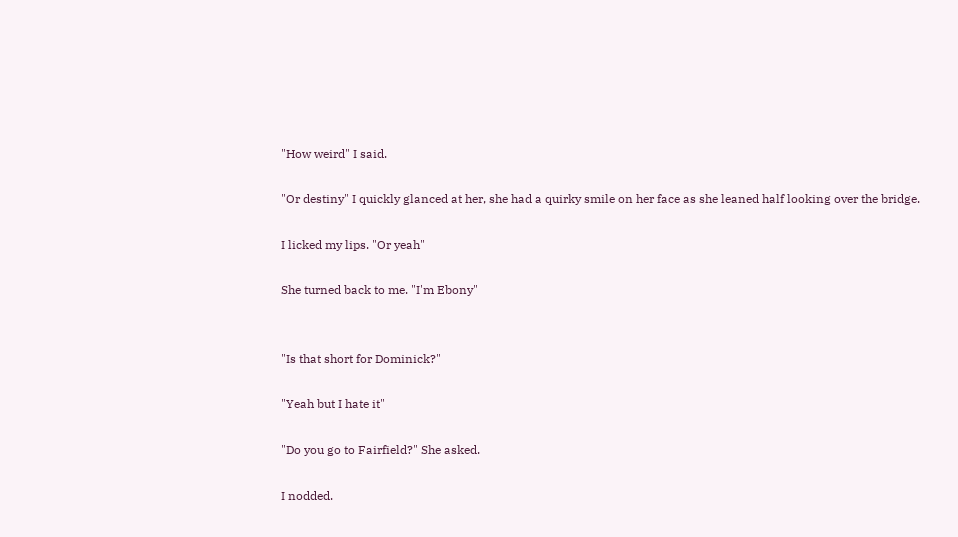"How weird" I said.

"Or destiny" I quickly glanced at her, she had a quirky smile on her face as she leaned half looking over the bridge.

I licked my lips. "Or yeah"

She turned back to me. "I'm Ebony"


"Is that short for Dominick?"

"Yeah but I hate it"

"Do you go to Fairfield?" She asked.

I nodded.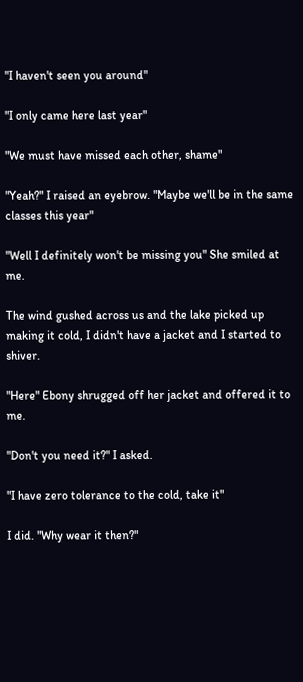"I haven't seen you around"

"I only came here last year"

"We must have missed each other, shame"

"Yeah?" I raised an eyebrow. "Maybe we'll be in the same classes this year"

"Well I definitely won't be missing you" She smiled at me.

The wind gushed across us and the lake picked up making it cold, I didn't have a jacket and I started to shiver.

"Here" Ebony shrugged off her jacket and offered it to me.

"Don't you need it?" I asked.

"I have zero tolerance to the cold, take it"

I did. "Why wear it then?"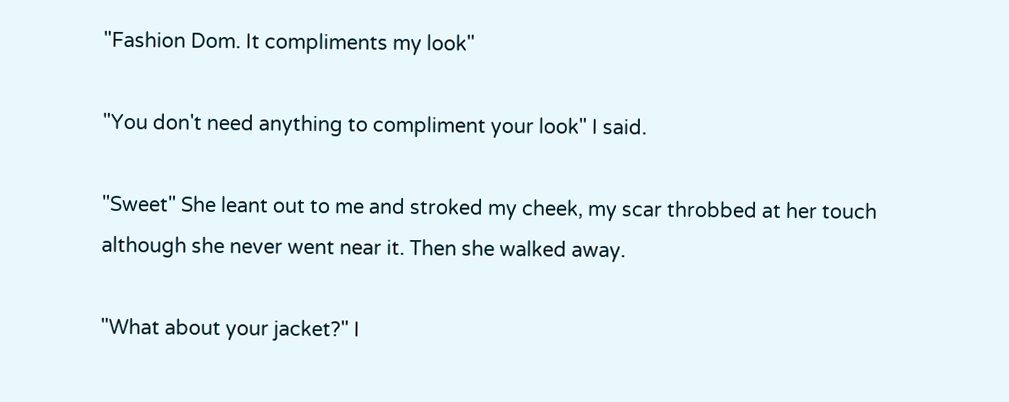"Fashion Dom. It compliments my look"

"You don't need anything to compliment your look" I said.

"Sweet" She leant out to me and stroked my cheek, my scar throbbed at her touch although she never went near it. Then she walked away.

"What about your jacket?" I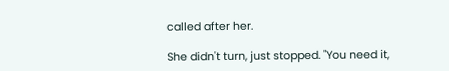called after her.

She didn't turn, just stopped. "You need it,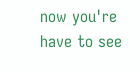now you're have to see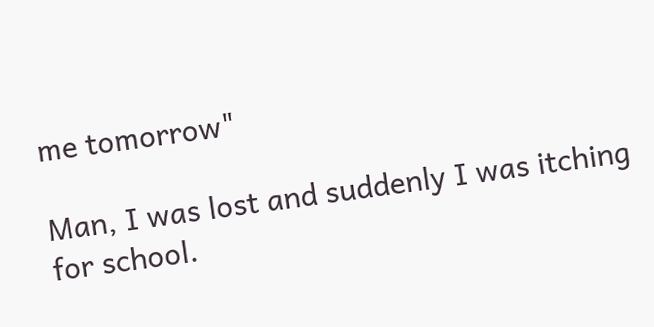me tomorrow"

Man, I was lost and suddenly I was itching for school.